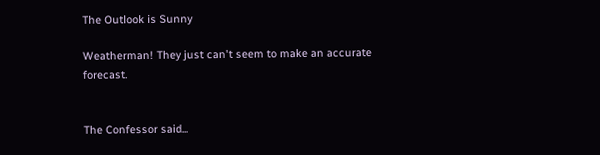The Outlook is Sunny

Weatherman! They just can't seem to make an accurate forecast.


The Confessor said...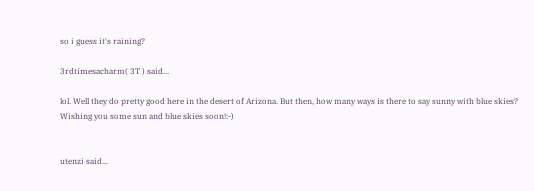so i guess it's raining?

3rdtimesacharm( 3T ) said...

lol. Well they do pretty good here in the desert of Arizona. But then, how many ways is there to say sunny with blue skies?
Wishing you some sun and blue skies soon!:-)


utenzi said...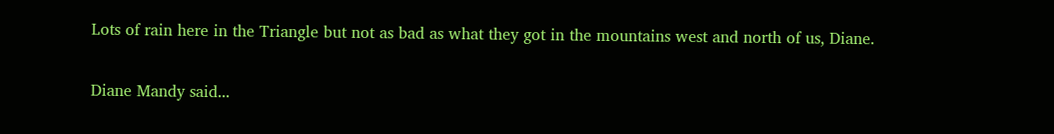Lots of rain here in the Triangle but not as bad as what they got in the mountains west and north of us, Diane.

Diane Mandy said...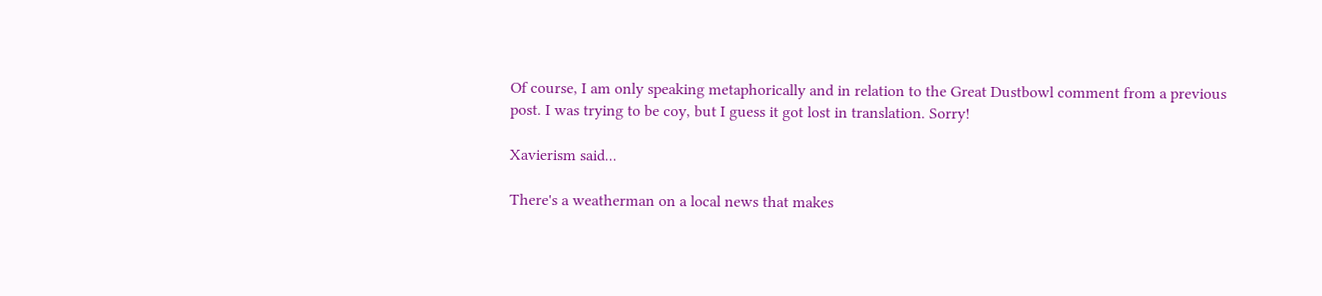Of course, I am only speaking metaphorically and in relation to the Great Dustbowl comment from a previous post. I was trying to be coy, but I guess it got lost in translation. Sorry!

Xavierism said...

There's a weatherman on a local news that makes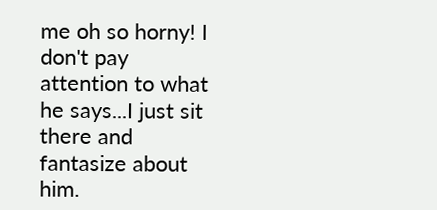me oh so horny! I don't pay attention to what he says...I just sit there and fantasize about him.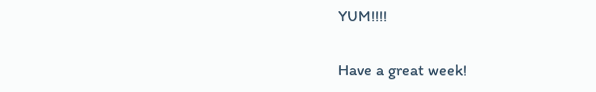YUM!!!!

Have a great week!